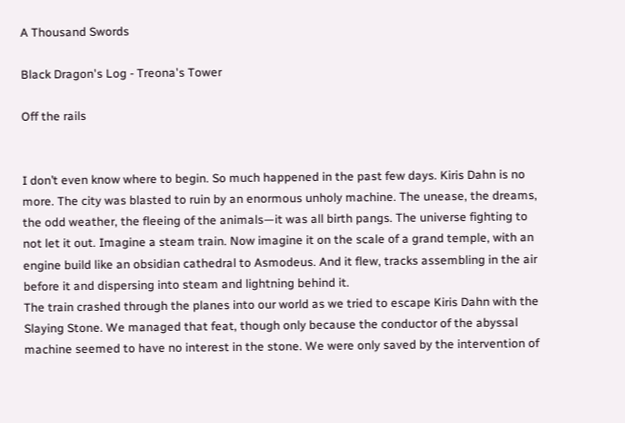A Thousand Swords

Black Dragon's Log - Treona's Tower

Off the rails


I don’t even know where to begin. So much happened in the past few days. Kiris Dahn is no more. The city was blasted to ruin by an enormous unholy machine. The unease, the dreams, the odd weather, the fleeing of the animals—it was all birth pangs. The universe fighting to not let it out. Imagine a steam train. Now imagine it on the scale of a grand temple, with an engine build like an obsidian cathedral to Asmodeus. And it flew, tracks assembling in the air before it and dispersing into steam and lightning behind it.
The train crashed through the planes into our world as we tried to escape Kiris Dahn with the Slaying Stone. We managed that feat, though only because the conductor of the abyssal machine seemed to have no interest in the stone. We were only saved by the intervention of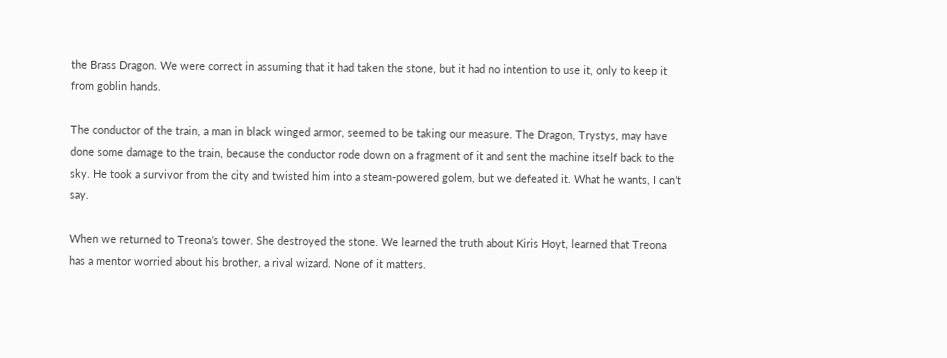the Brass Dragon. We were correct in assuming that it had taken the stone, but it had no intention to use it, only to keep it from goblin hands.

The conductor of the train, a man in black winged armor, seemed to be taking our measure. The Dragon, Trystys, may have done some damage to the train, because the conductor rode down on a fragment of it and sent the machine itself back to the sky. He took a survivor from the city and twisted him into a steam-powered golem, but we defeated it. What he wants, I can’t say.

When we returned to Treona’s tower. She destroyed the stone. We learned the truth about Kiris Hoyt, learned that Treona has a mentor worried about his brother, a rival wizard. None of it matters.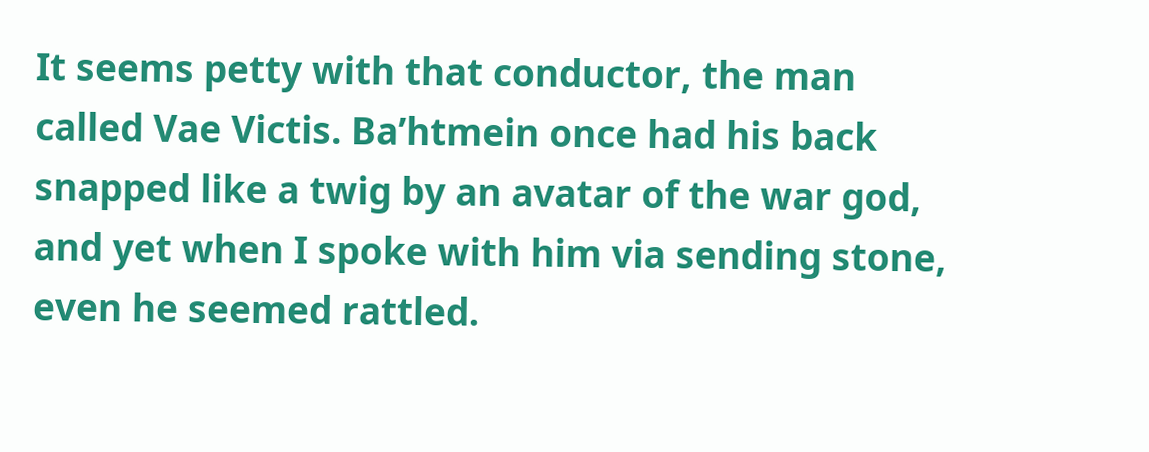It seems petty with that conductor, the man called Vae Victis. Ba’htmein once had his back snapped like a twig by an avatar of the war god, and yet when I spoke with him via sending stone, even he seemed rattled.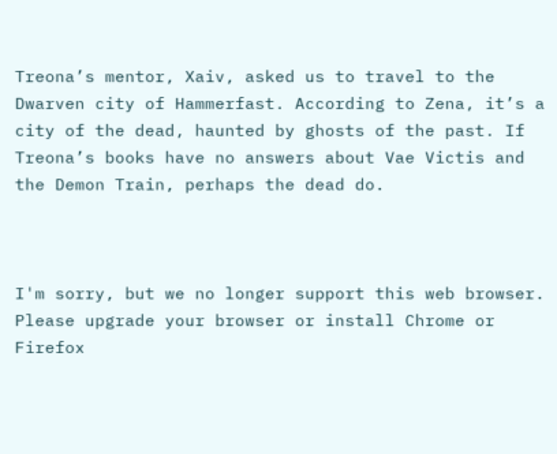Treona’s mentor, Xaiv, asked us to travel to the Dwarven city of Hammerfast. According to Zena, it’s a city of the dead, haunted by ghosts of the past. If Treona’s books have no answers about Vae Victis and the Demon Train, perhaps the dead do.



I'm sorry, but we no longer support this web browser. Please upgrade your browser or install Chrome or Firefox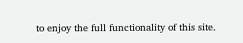to enjoy the full functionality of this site.